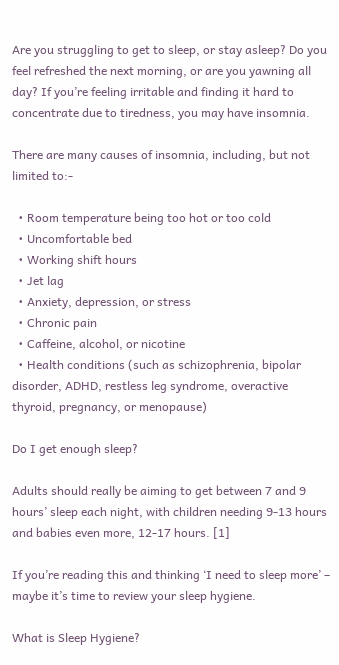Are you struggling to get to sleep, or stay asleep? Do you feel refreshed the next morning, or are you yawning all day? If you’re feeling irritable and finding it hard to concentrate due to tiredness, you may have insomnia.

There are many causes of insomnia, including, but not limited to:-

  • Room temperature being too hot or too cold
  • Uncomfortable bed
  • Working shift hours
  • Jet lag
  • Anxiety, depression, or stress
  • Chronic pain
  • Caffeine, alcohol, or nicotine
  • Health conditions (such as schizophrenia, bipolar disorder, ADHD, restless leg syndrome, overactive thyroid, pregnancy, or menopause)

Do I get enough sleep?

Adults should really be aiming to get between 7 and 9 hours’ sleep each night, with children needing 9-13 hours and babies even more, 12-17 hours. [1]

If you’re reading this and thinking ‘I need to sleep more’ – maybe it’s time to review your sleep hygiene.

What is Sleep Hygiene?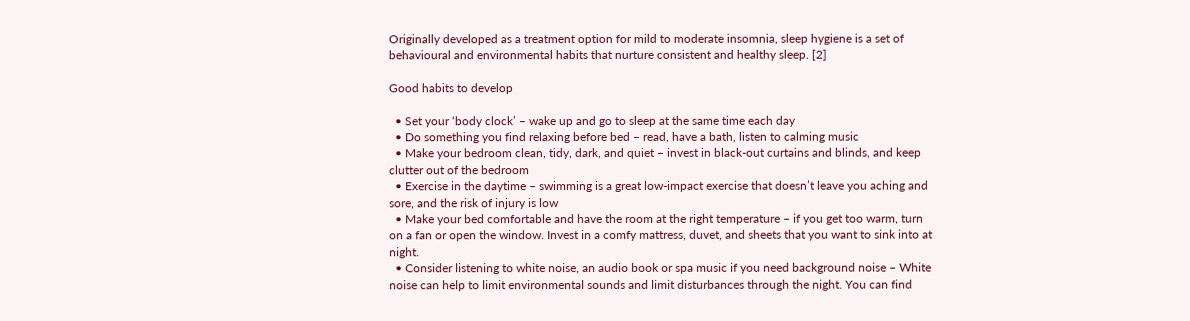Originally developed as a treatment option for mild to moderate insomnia, sleep hygiene is a set of behavioural and environmental habits that nurture consistent and healthy sleep. [2]

Good habits to develop

  • Set your ‘body clock’ – wake up and go to sleep at the same time each day
  • Do something you find relaxing before bed – read, have a bath, listen to calming music
  • Make your bedroom clean, tidy, dark, and quiet – invest in black-out curtains and blinds, and keep clutter out of the bedroom
  • Exercise in the daytime – swimming is a great low-impact exercise that doesn’t leave you aching and sore, and the risk of injury is low
  • Make your bed comfortable and have the room at the right temperature – if you get too warm, turn on a fan or open the window. Invest in a comfy mattress, duvet, and sheets that you want to sink into at night.
  • Consider listening to white noise, an audio book or spa music if you need background noise – White noise can help to limit environmental sounds and limit disturbances through the night. You can find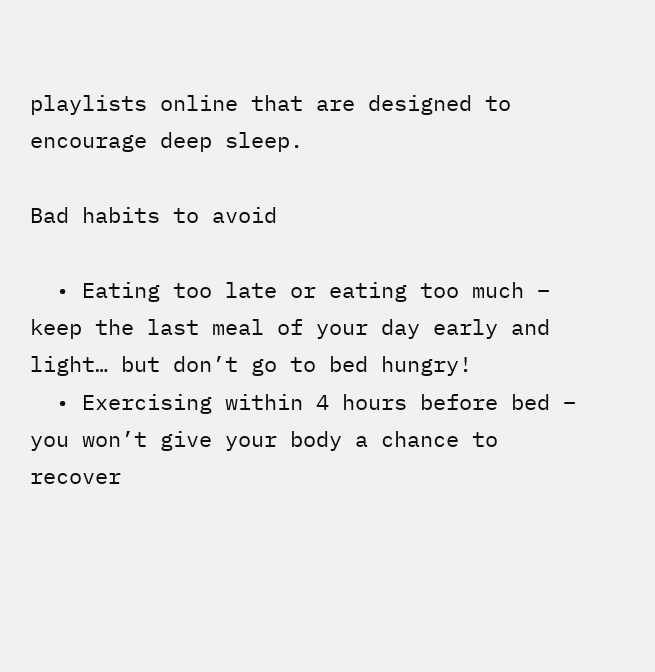playlists online that are designed to encourage deep sleep.

Bad habits to avoid

  • Eating too late or eating too much – keep the last meal of your day early and light… but don’t go to bed hungry!
  • Exercising within 4 hours before bed – you won’t give your body a chance to recover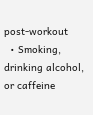post-workout
  • Smoking, drinking alcohol, or caffeine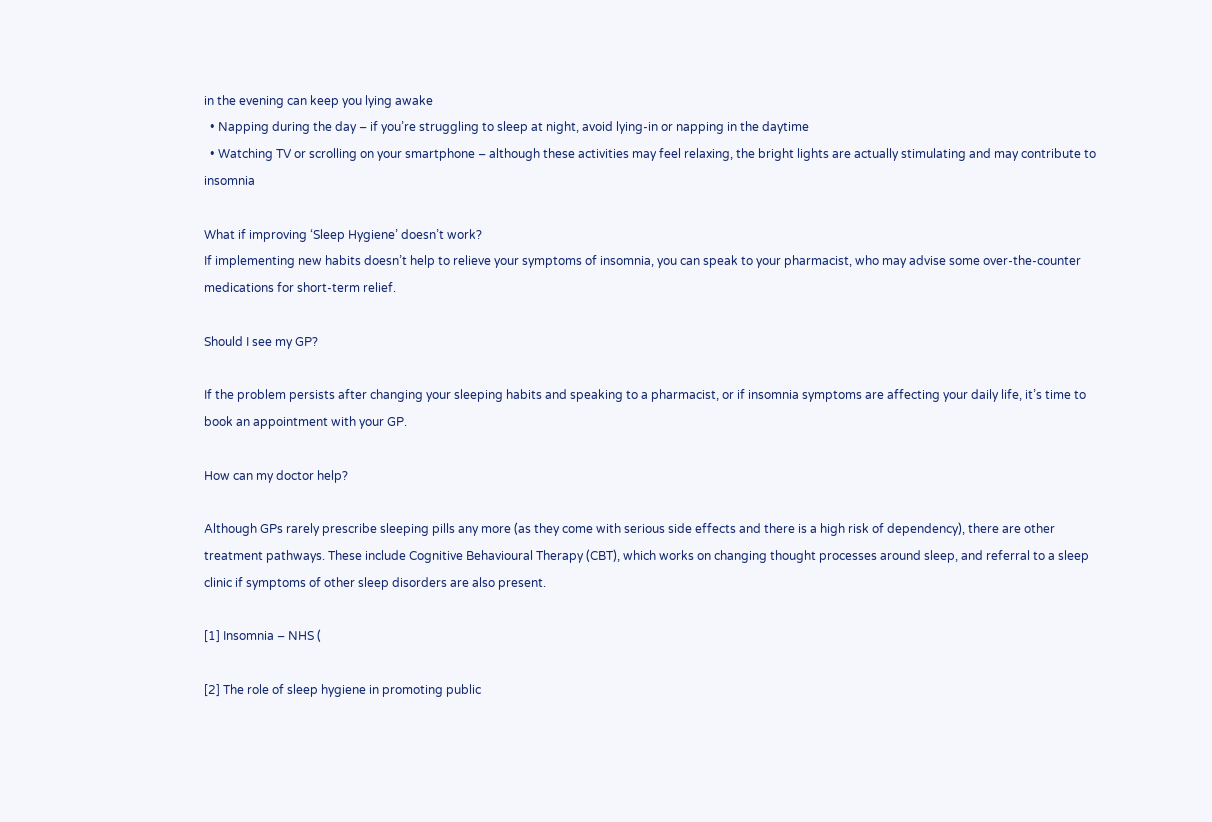in the evening can keep you lying awake
  • Napping during the day – if you’re struggling to sleep at night, avoid lying-in or napping in the daytime
  • Watching TV or scrolling on your smartphone – although these activities may feel relaxing, the bright lights are actually stimulating and may contribute to insomnia

What if improving ‘Sleep Hygiene’ doesn’t work?
If implementing new habits doesn’t help to relieve your symptoms of insomnia, you can speak to your pharmacist, who may advise some over-the-counter medications for short-term relief.

Should I see my GP?

If the problem persists after changing your sleeping habits and speaking to a pharmacist, or if insomnia symptoms are affecting your daily life, it’s time to book an appointment with your GP.

How can my doctor help?

Although GPs rarely prescribe sleeping pills any more (as they come with serious side effects and there is a high risk of dependency), there are other treatment pathways. These include Cognitive Behavioural Therapy (CBT), which works on changing thought processes around sleep, and referral to a sleep clinic if symptoms of other sleep disorders are also present.

[1] Insomnia – NHS (

[2] The role of sleep hygiene in promoting public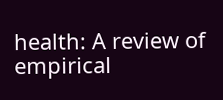health: A review of empirical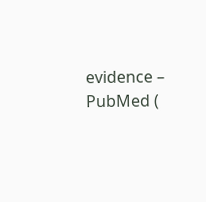evidence – PubMed (